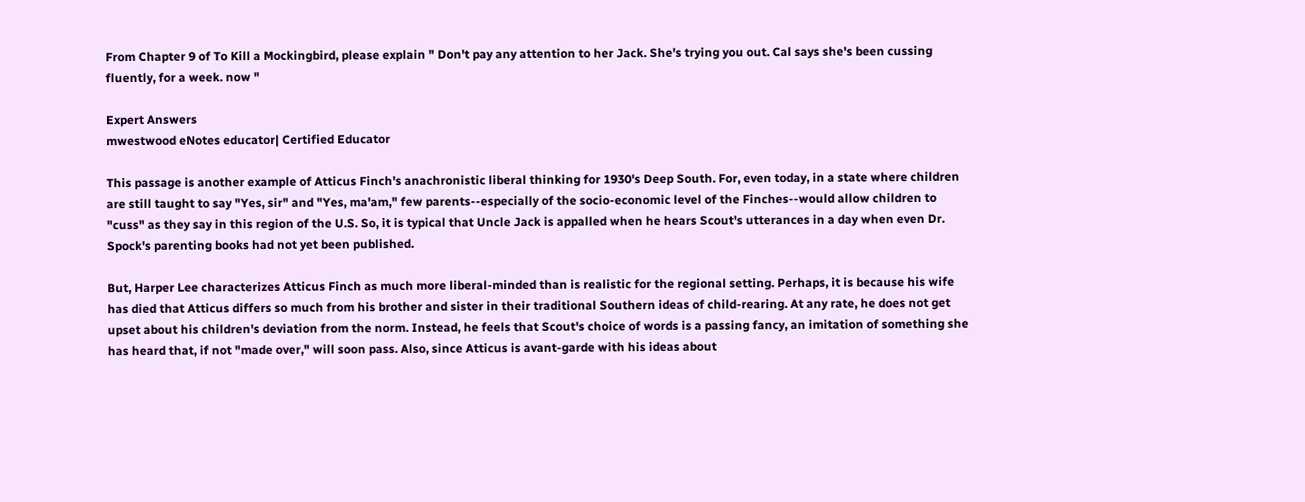From Chapter 9 of To Kill a Mockingbird, please explain " Don't pay any attention to her Jack. She's trying you out. Cal says she's been cussing fluently, for a week. now "

Expert Answers
mwestwood eNotes educator| Certified Educator

This passage is another example of Atticus Finch's anachronistic liberal thinking for 1930's Deep South. For, even today, in a state where children are still taught to say "Yes, sir" and "Yes, ma'am," few parents--especially of the socio-economic level of the Finches--would allow children to "cuss" as they say in this region of the U.S. So, it is typical that Uncle Jack is appalled when he hears Scout's utterances in a day when even Dr. Spock's parenting books had not yet been published.

But, Harper Lee characterizes Atticus Finch as much more liberal-minded than is realistic for the regional setting. Perhaps, it is because his wife has died that Atticus differs so much from his brother and sister in their traditional Southern ideas of child-rearing. At any rate, he does not get upset about his children's deviation from the norm. Instead, he feels that Scout's choice of words is a passing fancy, an imitation of something she has heard that, if not "made over," will soon pass. Also, since Atticus is avant-garde with his ideas about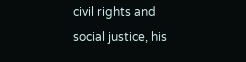civil rights and social justice, his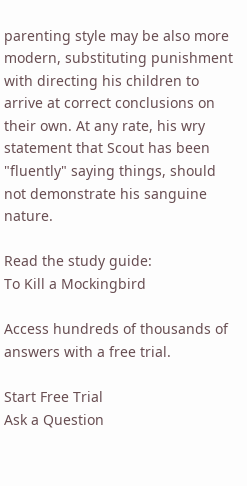parenting style may be also more modern, substituting punishment with directing his children to arrive at correct conclusions on their own. At any rate, his wry statement that Scout has been "fluently" saying things, should not demonstrate his sanguine nature.

Read the study guide:
To Kill a Mockingbird

Access hundreds of thousands of answers with a free trial.

Start Free Trial
Ask a Question